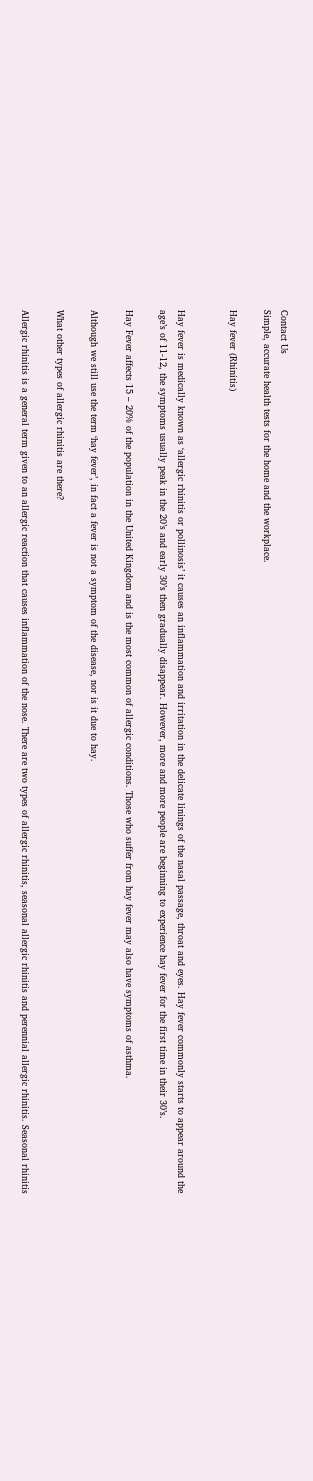Contact Us
Simple, accurate health tests for the home and the workplace.

Hay fever (Rhinitis)


Hay fever is medically known as ‘allergic rhinitis or pollinosis’ it causes an inflammation and irritation in the delicate linings of the nasal passage, throat and eyes. Hay fever commonly starts to appear around the age’s of 11-12, the symptoms usually peak in the 20’s and early 30’s then gradually disappear. However, more and more people are beginning to experience hay fever for the first time in their 30’s.

Hay Fever affects 15 – 20% of the population in the United Kingdom and is the most common of allergic conditions. Those who suffer from hay fever may also have symptoms of asthma.

Although we still use the term ‘hay fever’, in fact a fever is not a symptom of the disease, nor is it due to hay.

What other types of allergic rhinitis are there?

Allergic rhinitis is a general term given to an allergic reaction that causes inflammation of the nose. There are two types of allergic rhinitis, seasonal allergic rhinitis and perennial allergic rhinitis. Seasonal rhinitis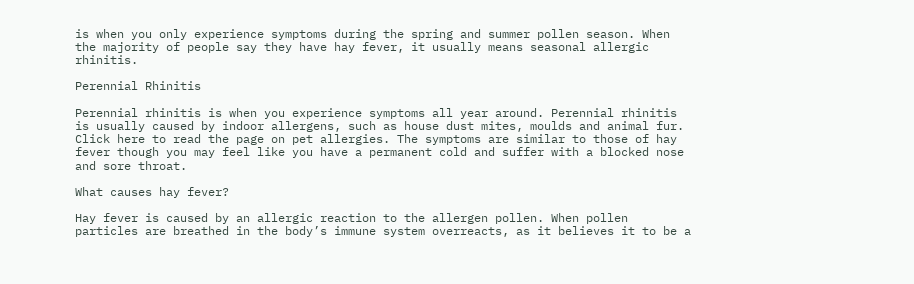is when you only experience symptoms during the spring and summer pollen season. When the majority of people say they have hay fever, it usually means seasonal allergic rhinitis.

Perennial Rhinitis

Perennial rhinitis is when you experience symptoms all year around. Perennial rhinitis is usually caused by indoor allergens, such as house dust mites, moulds and animal fur. Click here to read the page on pet allergies. The symptoms are similar to those of hay fever though you may feel like you have a permanent cold and suffer with a blocked nose and sore throat.

What causes hay fever?

Hay fever is caused by an allergic reaction to the allergen pollen. When pollen particles are breathed in the body’s immune system overreacts, as it believes it to be a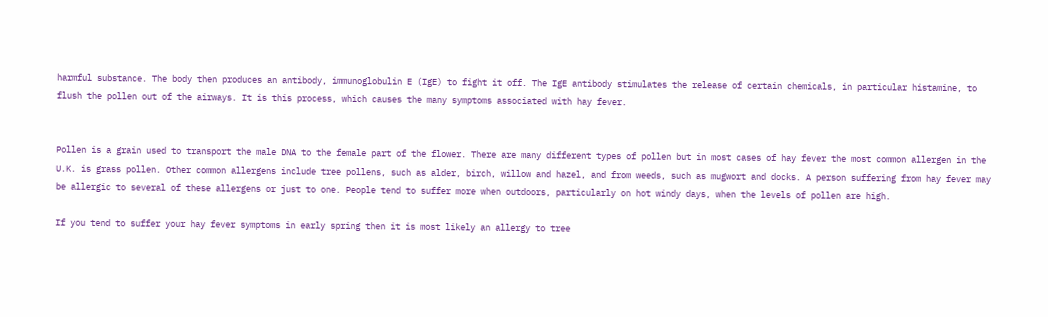harmful substance. The body then produces an antibody, immunoglobulin E (IgE) to fight it off. The IgE antibody stimulates the release of certain chemicals, in particular histamine, to flush the pollen out of the airways. It is this process, which causes the many symptoms associated with hay fever.


Pollen is a grain used to transport the male DNA to the female part of the flower. There are many different types of pollen but in most cases of hay fever the most common allergen in the U.K. is grass pollen. Other common allergens include tree pollens, such as alder, birch, willow and hazel, and from weeds, such as mugwort and docks. A person suffering from hay fever may be allergic to several of these allergens or just to one. People tend to suffer more when outdoors, particularly on hot windy days, when the levels of pollen are high.

If you tend to suffer your hay fever symptoms in early spring then it is most likely an allergy to tree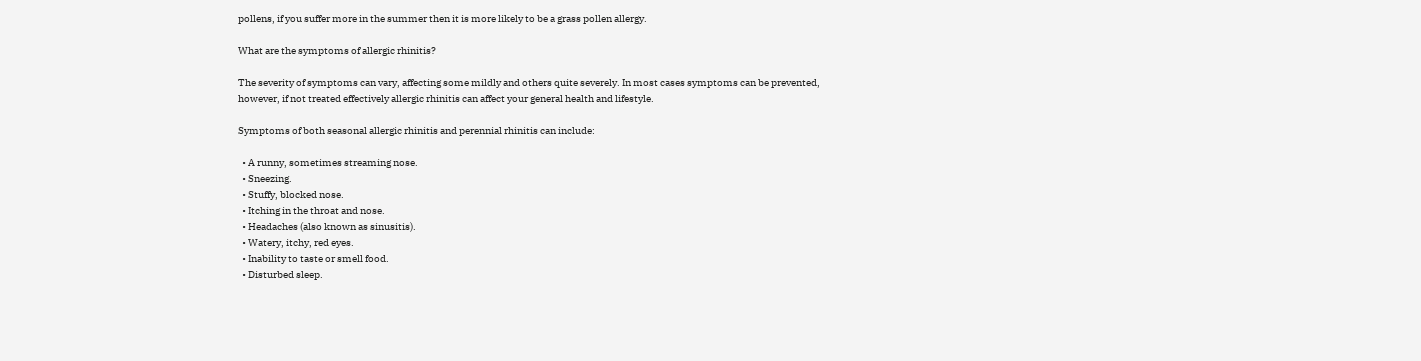pollens, if you suffer more in the summer then it is more likely to be a grass pollen allergy.

What are the symptoms of allergic rhinitis?

The severity of symptoms can vary, affecting some mildly and others quite severely. In most cases symptoms can be prevented, however, if not treated effectively allergic rhinitis can affect your general health and lifestyle.

Symptoms of both seasonal allergic rhinitis and perennial rhinitis can include:

  • A runny, sometimes streaming nose.
  • Sneezing.
  • Stuffy, blocked nose.
  • Itching in the throat and nose.
  • Headaches (also known as sinusitis).
  • Watery, itchy, red eyes.
  • Inability to taste or smell food.
  • Disturbed sleep.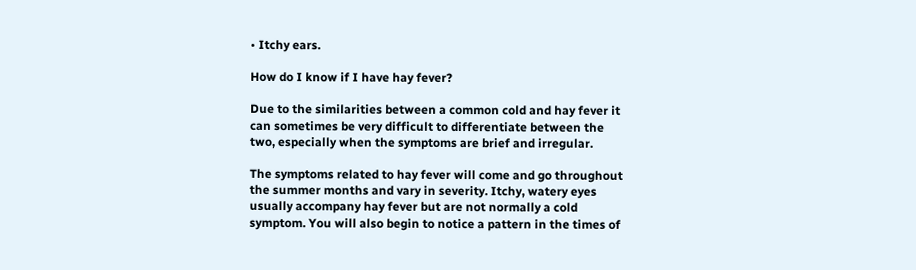• Itchy ears.

How do I know if I have hay fever?

Due to the similarities between a common cold and hay fever it can sometimes be very difficult to differentiate between the two, especially when the symptoms are brief and irregular.

The symptoms related to hay fever will come and go throughout the summer months and vary in severity. Itchy, watery eyes usually accompany hay fever but are not normally a cold symptom. You will also begin to notice a pattern in the times of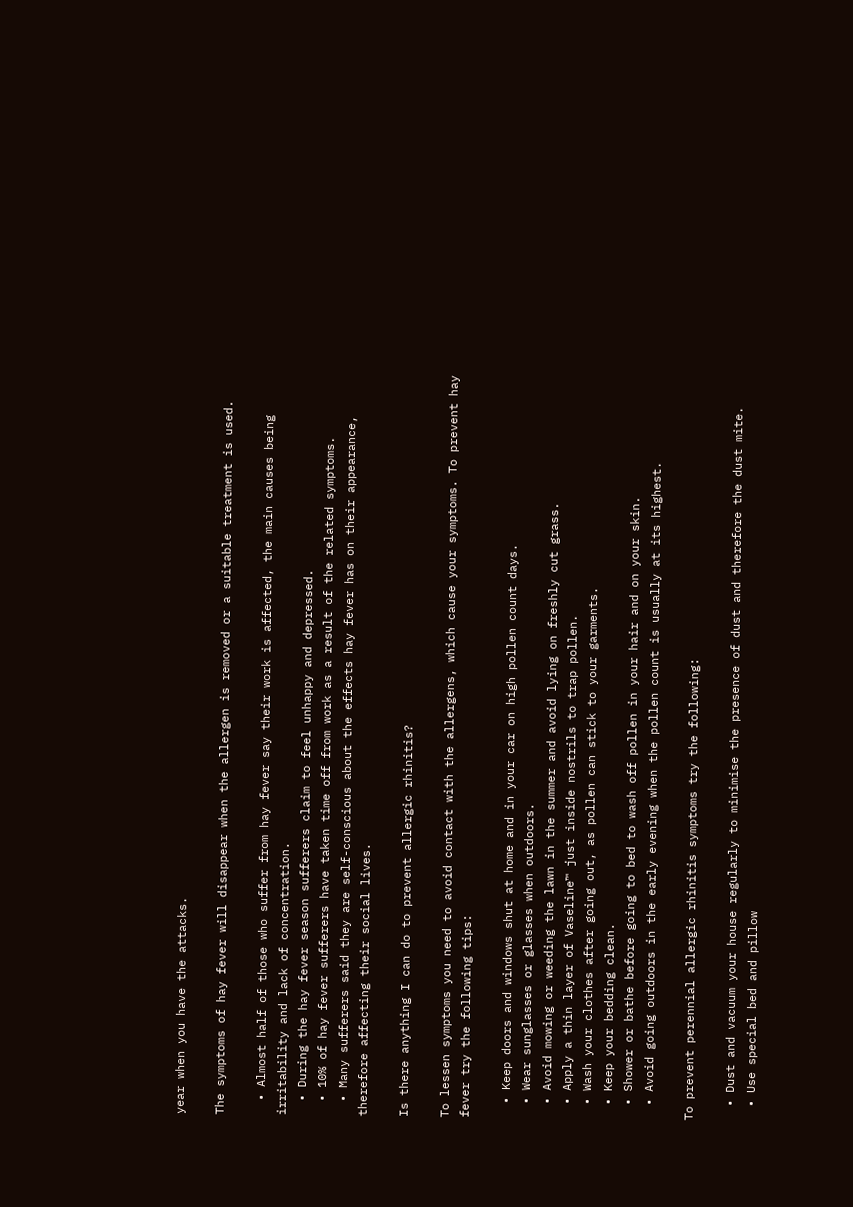year when you have the attacks.

The symptoms of hay fever will disappear when the allergen is removed or a suitable treatment is used.

  • Almost half of those who suffer from hay fever say their work is affected, the main causes being irritability and lack of concentration.
  • During the hay fever season sufferers claim to feel unhappy and depressed.
  • 10% of hay fever sufferers have taken time off from work as a result of the related symptoms.
  • Many sufferers said they are self-conscious about the effects hay fever has on their appearance, therefore affecting their social lives.

Is there anything I can do to prevent allergic rhinitis?

To lessen symptoms you need to avoid contact with the allergens, which cause your symptoms. To prevent hay fever try the following tips:

  • Keep doors and windows shut at home and in your car on high pollen count days.
  • Wear sunglasses or glasses when outdoors.
  • Avoid mowing or weeding the lawn in the summer and avoid lying on freshly cut grass.
  • Apply a thin layer of Vaseline™ just inside nostrils to trap pollen.
  • Wash your clothes after going out, as pollen can stick to your garments.
  • Keep your bedding clean.
  • Shower or bathe before going to bed to wash off pollen in your hair and on your skin.
  • Avoid going outdoors in the early evening when the pollen count is usually at its highest.

To prevent perennial allergic rhinitis symptoms try the following:

  • Dust and vacuum your house regularly to minimise the presence of dust and therefore the dust mite.
  • Use special bed and pillow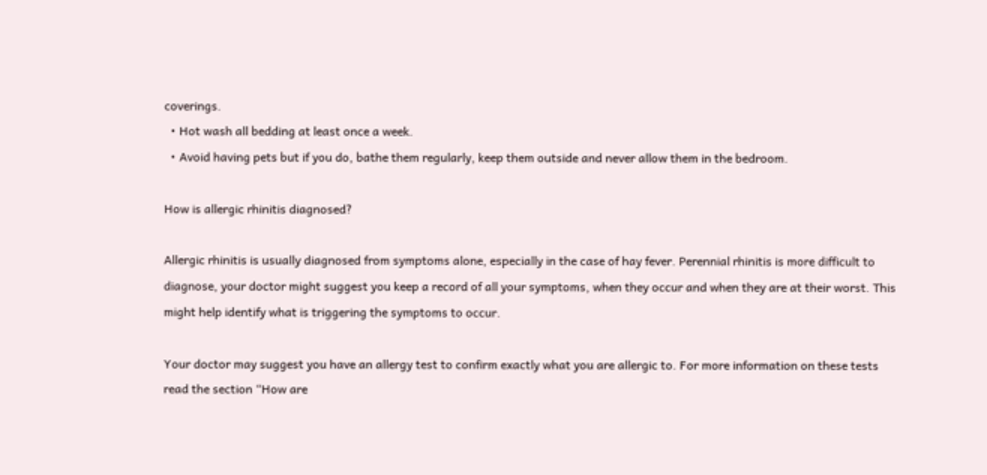coverings.
  • Hot wash all bedding at least once a week.
  • Avoid having pets but if you do, bathe them regularly, keep them outside and never allow them in the bedroom.

How is allergic rhinitis diagnosed?

Allergic rhinitis is usually diagnosed from symptoms alone, especially in the case of hay fever. Perennial rhinitis is more difficult to diagnose, your doctor might suggest you keep a record of all your symptoms, when they occur and when they are at their worst. This might help identify what is triggering the symptoms to occur.

Your doctor may suggest you have an allergy test to confirm exactly what you are allergic to. For more information on these tests read the section “How are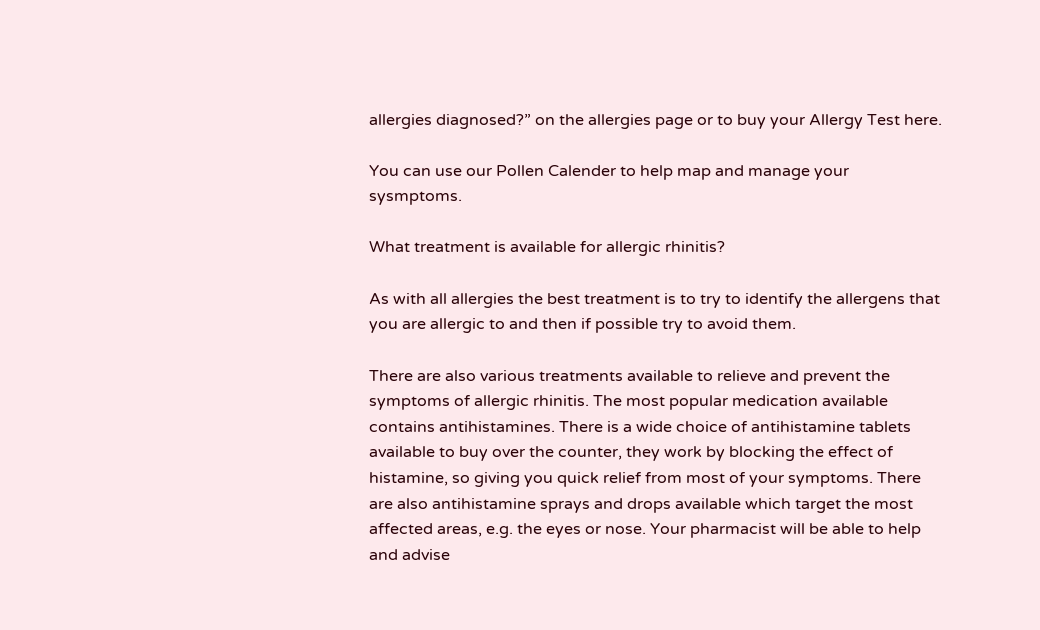allergies diagnosed?” on the allergies page or to buy your Allergy Test here.

You can use our Pollen Calender to help map and manage your sysmptoms.

What treatment is available for allergic rhinitis?

As with all allergies the best treatment is to try to identify the allergens that you are allergic to and then if possible try to avoid them.

There are also various treatments available to relieve and prevent the symptoms of allergic rhinitis. The most popular medication available contains antihistamines. There is a wide choice of antihistamine tablets available to buy over the counter, they work by blocking the effect of histamine, so giving you quick relief from most of your symptoms. There are also antihistamine sprays and drops available which target the most affected areas, e.g. the eyes or nose. Your pharmacist will be able to help and advise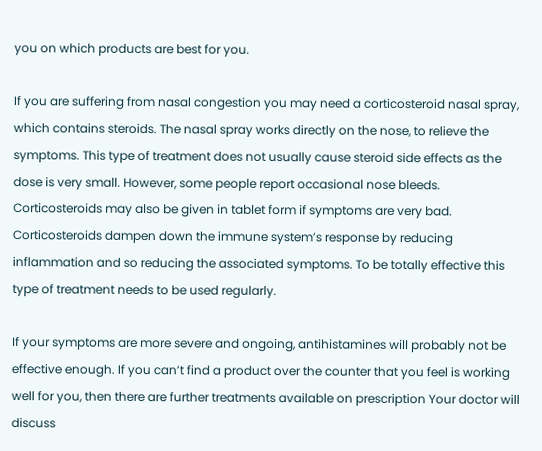you on which products are best for you.

If you are suffering from nasal congestion you may need a corticosteroid nasal spray, which contains steroids. The nasal spray works directly on the nose, to relieve the symptoms. This type of treatment does not usually cause steroid side effects as the dose is very small. However, some people report occasional nose bleeds. Corticosteroids may also be given in tablet form if symptoms are very bad. Corticosteroids dampen down the immune system’s response by reducing inflammation and so reducing the associated symptoms. To be totally effective this type of treatment needs to be used regularly.

If your symptoms are more severe and ongoing, antihistamines will probably not be effective enough. If you can’t find a product over the counter that you feel is working well for you, then there are further treatments available on prescription Your doctor will discuss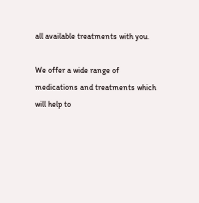all available treatments with you.

We offer a wide range of medications and treatments which will help to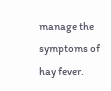manage the symptoms of hay fever.